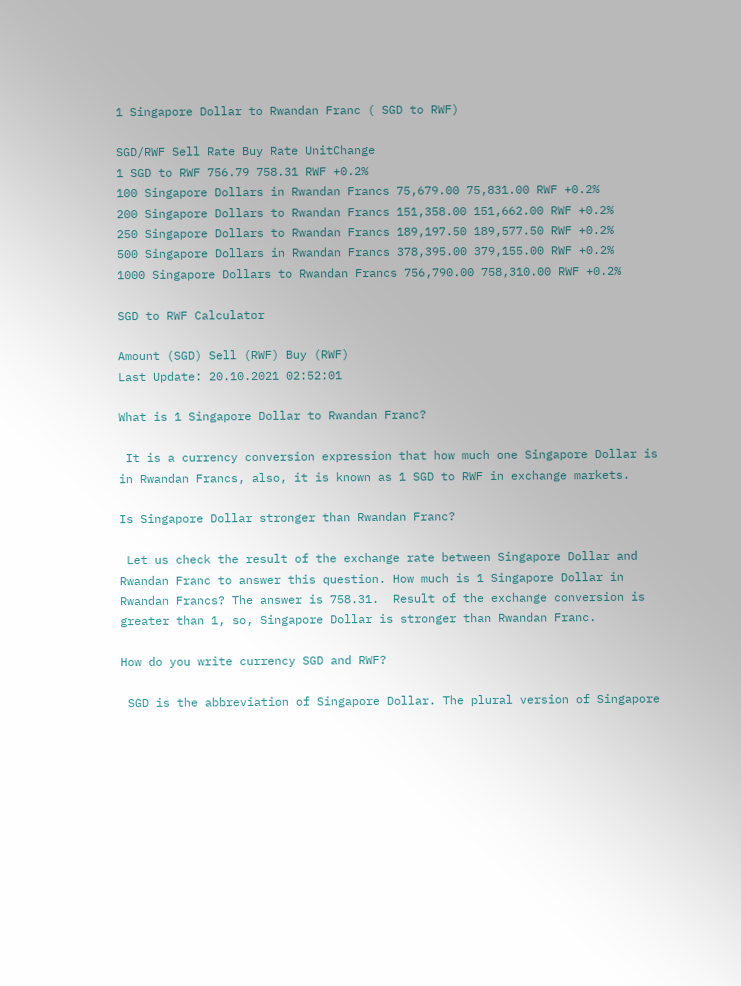1 Singapore Dollar to Rwandan Franc ( SGD to RWF)

SGD/RWF Sell Rate Buy Rate UnitChange
1 SGD to RWF 756.79 758.31 RWF +0.2%
100 Singapore Dollars in Rwandan Francs 75,679.00 75,831.00 RWF +0.2%
200 Singapore Dollars to Rwandan Francs 151,358.00 151,662.00 RWF +0.2%
250 Singapore Dollars to Rwandan Francs 189,197.50 189,577.50 RWF +0.2%
500 Singapore Dollars in Rwandan Francs 378,395.00 379,155.00 RWF +0.2%
1000 Singapore Dollars to Rwandan Francs 756,790.00 758,310.00 RWF +0.2%

SGD to RWF Calculator

Amount (SGD) Sell (RWF) Buy (RWF)
Last Update: 20.10.2021 02:52:01

What is 1 Singapore Dollar to Rwandan Franc?

 It is a currency conversion expression that how much one Singapore Dollar is in Rwandan Francs, also, it is known as 1 SGD to RWF in exchange markets.

Is Singapore Dollar stronger than Rwandan Franc?

 Let us check the result of the exchange rate between Singapore Dollar and Rwandan Franc to answer this question. How much is 1 Singapore Dollar in Rwandan Francs? The answer is 758.31.  Result of the exchange conversion is greater than 1, so, Singapore Dollar is stronger than Rwandan Franc.

How do you write currency SGD and RWF?

 SGD is the abbreviation of Singapore Dollar. The plural version of Singapore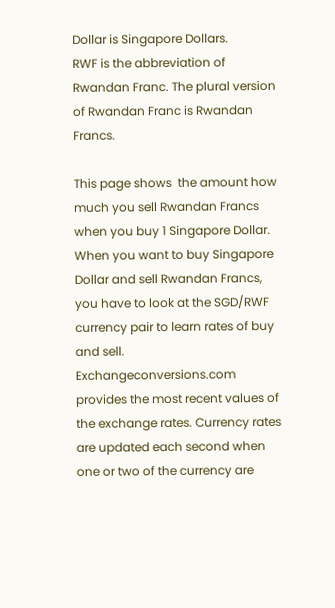Dollar is Singapore Dollars.
RWF is the abbreviation of Rwandan Franc. The plural version of Rwandan Franc is Rwandan Francs.

This page shows  the amount how much you sell Rwandan Francs when you buy 1 Singapore Dollar. When you want to buy Singapore Dollar and sell Rwandan Francs, you have to look at the SGD/RWF currency pair to learn rates of buy and sell. Exchangeconversions.com provides the most recent values of the exchange rates. Currency rates are updated each second when one or two of the currency are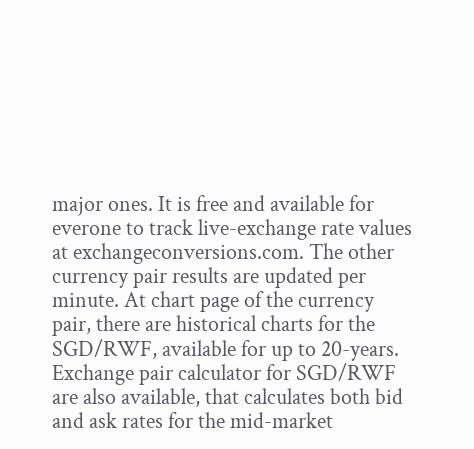major ones. It is free and available for everone to track live-exchange rate values at exchangeconversions.com. The other currency pair results are updated per minute. At chart page of the currency pair, there are historical charts for the SGD/RWF, available for up to 20-years.
Exchange pair calculator for SGD/RWF are also available, that calculates both bid and ask rates for the mid-market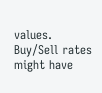values. Buy/Sell rates might have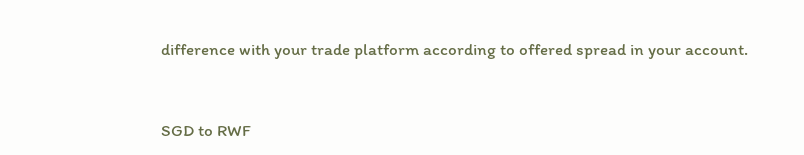difference with your trade platform according to offered spread in your account.


SGD to RWF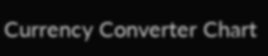Currency Converter Chart